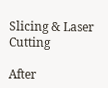Slicing & Laser Cutting

After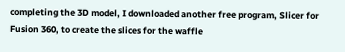completing the 3D model, I downloaded another free program, Slicer for Fusion 360, to create the slices for the waffle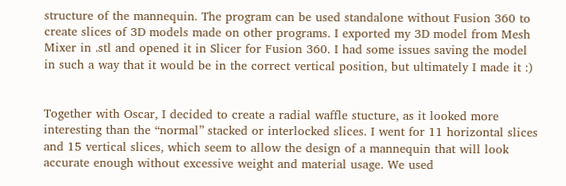structure of the mannequin. The program can be used standalone without Fusion 360 to create slices of 3D models made on other programs. I exported my 3D model from Mesh Mixer in .stl and opened it in Slicer for Fusion 360. I had some issues saving the model in such a way that it would be in the correct vertical position, but ultimately I made it :)


Together with Oscar, I decided to create a radial waffle stucture, as it looked more interesting than the “normal” stacked or interlocked slices. I went for 11 horizontal slices and 15 vertical slices, which seem to allow the design of a mannequin that will look accurate enough without excessive weight and material usage. We used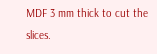MDF 3 mm thick to cut the slices.